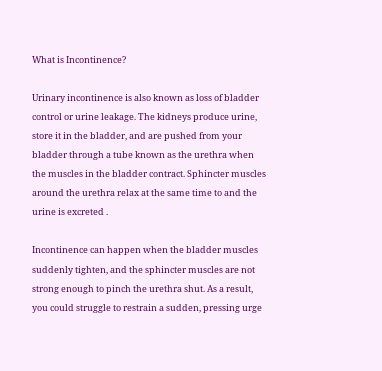What is Incontinence?

Urinary incontinence is also known as loss of bladder control or urine leakage. The kidneys produce urine, store it in the bladder, and are pushed from your bladder through a tube known as the urethra when the muscles in the bladder contract. Sphincter muscles around the urethra relax at the same time to and the urine is excreted .

Incontinence can happen when the bladder muscles suddenly tighten, and the sphincter muscles are not strong enough to pinch the urethra shut. As a result, you could struggle to restrain a sudden, pressing urge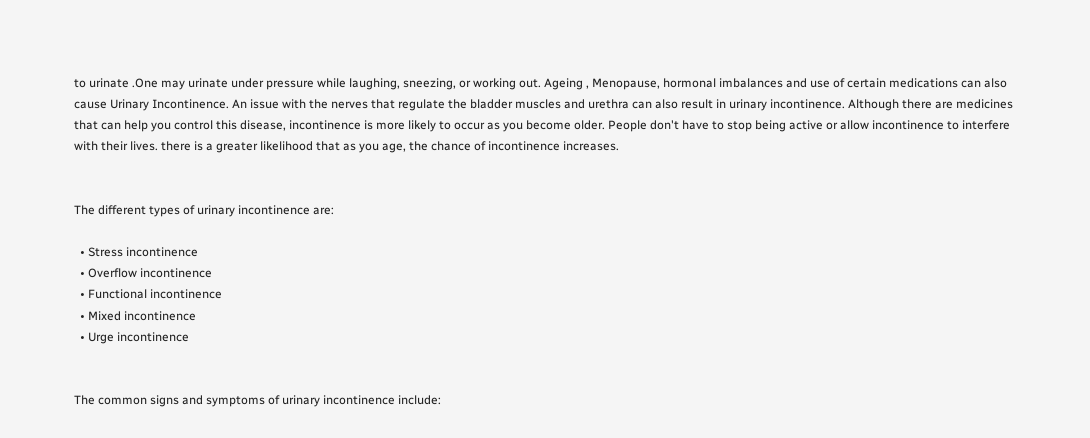to urinate .One may urinate under pressure while laughing, sneezing, or working out. Ageing , Menopause, hormonal imbalances and use of certain medications can also cause Urinary Incontinence. An issue with the nerves that regulate the bladder muscles and urethra can also result in urinary incontinence. Although there are medicines that can help you control this disease, incontinence is more likely to occur as you become older. People don't have to stop being active or allow incontinence to interfere with their lives. there is a greater likelihood that as you age, the chance of incontinence increases.


The different types of urinary incontinence are:

  • Stress incontinence
  • Overflow incontinence
  • Functional incontinence
  • Mixed incontinence
  • Urge incontinence


The common signs and symptoms of urinary incontinence include: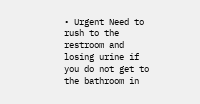• Urgent Need to rush to the restroom and losing urine if you do not get to the bathroom in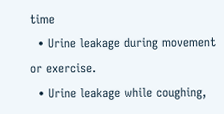time
  • Urine leakage during movement or exercise.
  • Urine leakage while coughing,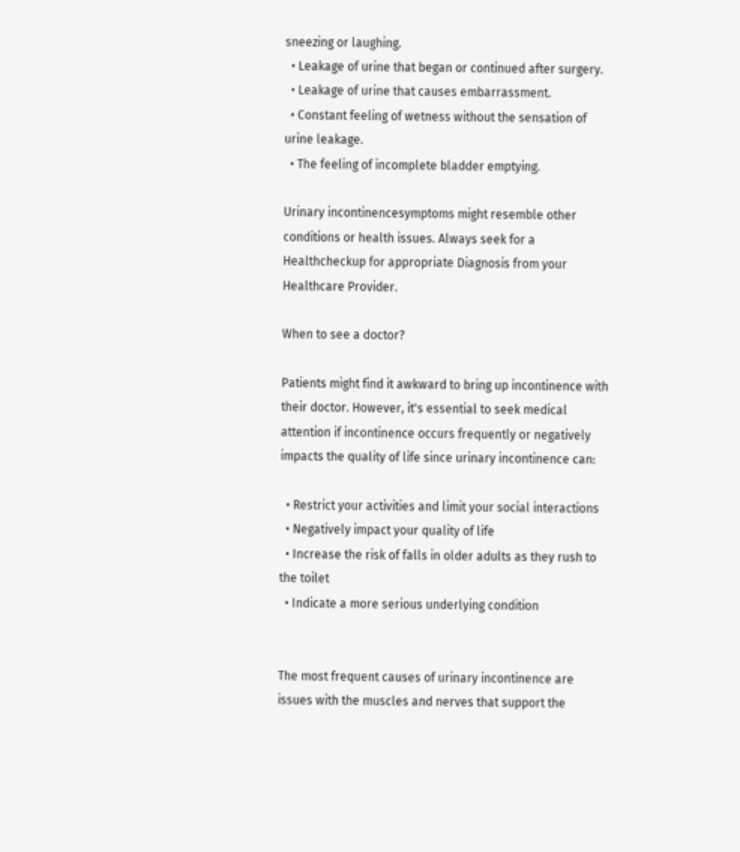sneezing or laughing.
  • Leakage of urine that began or continued after surgery.
  • Leakage of urine that causes embarrassment.
  • Constant feeling of wetness without the sensation of urine leakage.
  • The feeling of incomplete bladder emptying.

Urinary incontinencesymptoms might resemble other conditions or health issues. Always seek for a Healthcheckup for appropriate Diagnosis from your Healthcare Provider.

When to see a doctor?

Patients might find it awkward to bring up incontinence with their doctor. However, it's essential to seek medical attention if incontinence occurs frequently or negatively impacts the quality of life since urinary incontinence can:

  • Restrict your activities and limit your social interactions
  • Negatively impact your quality of life
  • Increase the risk of falls in older adults as they rush to the toilet
  • Indicate a more serious underlying condition


The most frequent causes of urinary incontinence are issues with the muscles and nerves that support the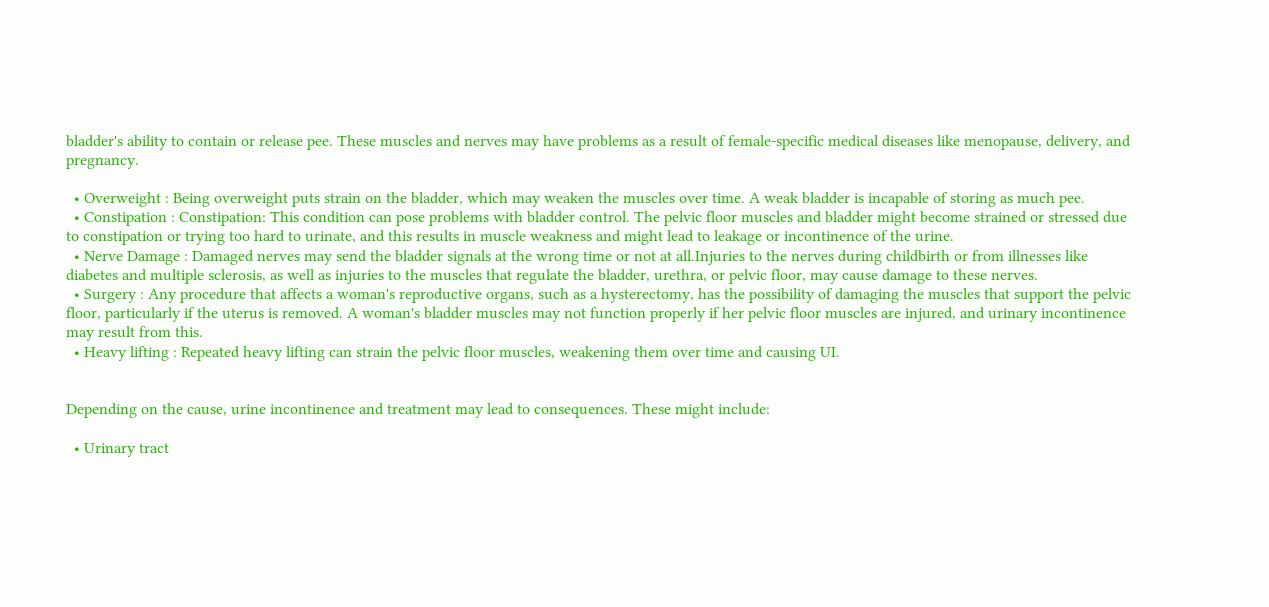bladder's ability to contain or release pee. These muscles and nerves may have problems as a result of female-specific medical diseases like menopause, delivery, and pregnancy.

  • Overweight : Being overweight puts strain on the bladder, which may weaken the muscles over time. A weak bladder is incapable of storing as much pee.
  • Constipation : Constipation: This condition can pose problems with bladder control. The pelvic floor muscles and bladder might become strained or stressed due to constipation or trying too hard to urinate, and this results in muscle weakness and might lead to leakage or incontinence of the urine.
  • Nerve Damage : Damaged nerves may send the bladder signals at the wrong time or not at all.Injuries to the nerves during childbirth or from illnesses like diabetes and multiple sclerosis, as well as injuries to the muscles that regulate the bladder, urethra, or pelvic floor, may cause damage to these nerves.
  • Surgery : Any procedure that affects a woman's reproductive organs, such as a hysterectomy, has the possibility of damaging the muscles that support the pelvic floor, particularly if the uterus is removed. A woman's bladder muscles may not function properly if her pelvic floor muscles are injured, and urinary incontinence may result from this.
  • Heavy lifting : Repeated heavy lifting can strain the pelvic floor muscles, weakening them over time and causing UI.


Depending on the cause, urine incontinence and treatment may lead to consequences. These might include:

  • Urinary tract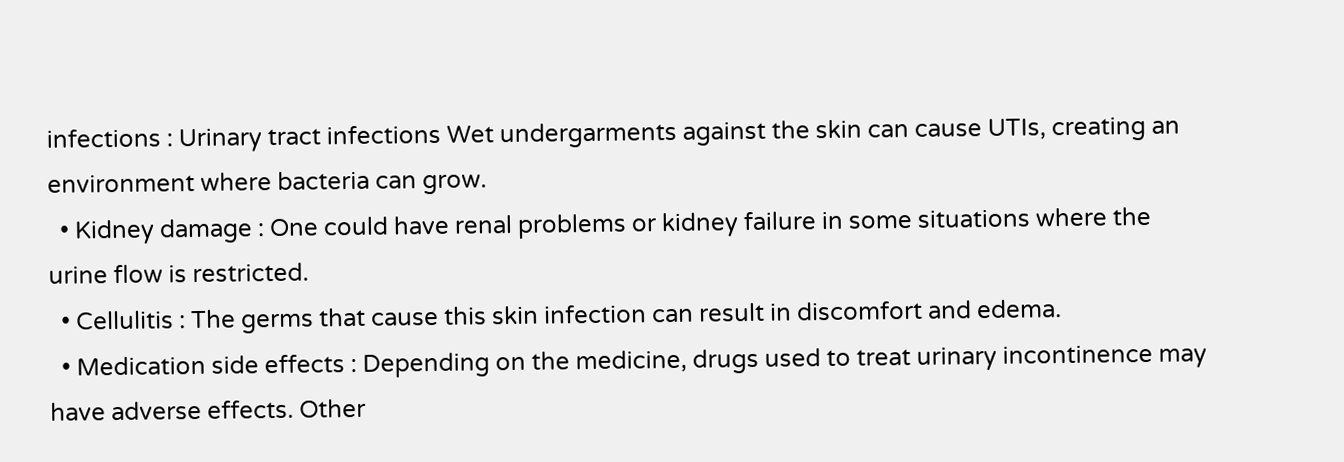infections : Urinary tract infections Wet undergarments against the skin can cause UTIs, creating an environment where bacteria can grow.
  • Kidney damage : One could have renal problems or kidney failure in some situations where the urine flow is restricted.
  • Cellulitis : The germs that cause this skin infection can result in discomfort and edema.
  • Medication side effects : Depending on the medicine, drugs used to treat urinary incontinence may have adverse effects. Other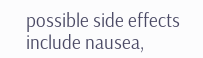possible side effects include nausea,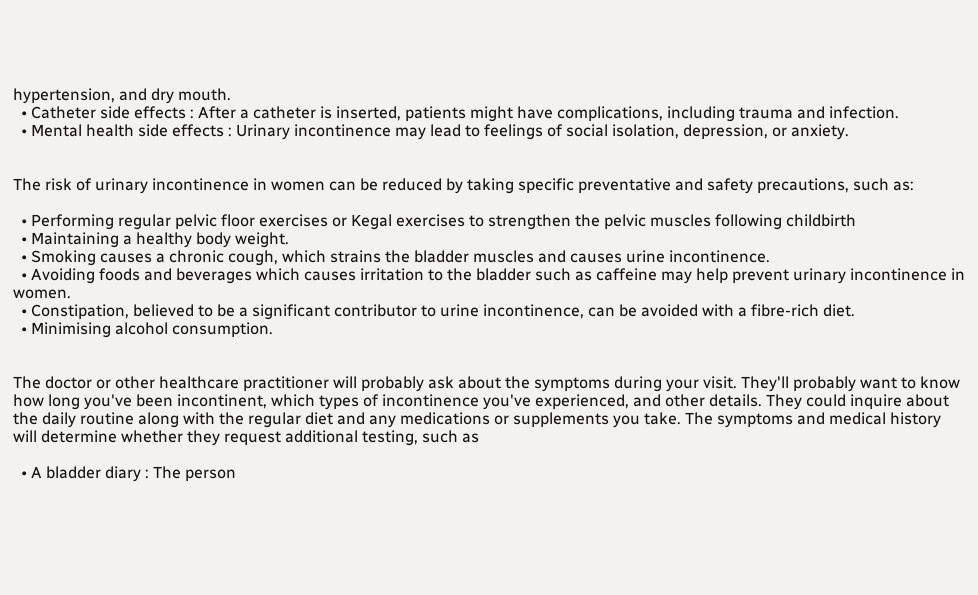hypertension, and dry mouth.
  • Catheter side effects : After a catheter is inserted, patients might have complications, including trauma and infection.
  • Mental health side effects : Urinary incontinence may lead to feelings of social isolation, depression, or anxiety.


The risk of urinary incontinence in women can be reduced by taking specific preventative and safety precautions, such as:

  • Performing regular pelvic floor exercises or Kegal exercises to strengthen the pelvic muscles following childbirth
  • Maintaining a healthy body weight.
  • Smoking causes a chronic cough, which strains the bladder muscles and causes urine incontinence.
  • Avoiding foods and beverages which causes irritation to the bladder such as caffeine may help prevent urinary incontinence in women.
  • Constipation, believed to be a significant contributor to urine incontinence, can be avoided with a fibre-rich diet.
  • Minimising alcohol consumption.


The doctor or other healthcare practitioner will probably ask about the symptoms during your visit. They'll probably want to know how long you've been incontinent, which types of incontinence you've experienced, and other details. They could inquire about the daily routine along with the regular diet and any medications or supplements you take. The symptoms and medical history will determine whether they request additional testing, such as

  • A bladder diary : The person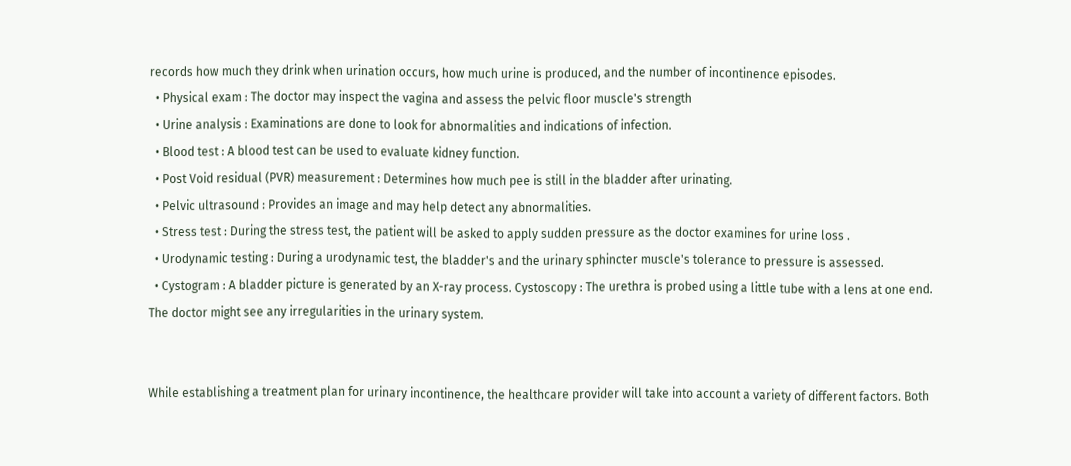records how much they drink when urination occurs, how much urine is produced, and the number of incontinence episodes.
  • Physical exam : The doctor may inspect the vagina and assess the pelvic floor muscle's strength
  • Urine analysis : Examinations are done to look for abnormalities and indications of infection.
  • Blood test : A blood test can be used to evaluate kidney function.
  • Post Void residual (PVR) measurement : Determines how much pee is still in the bladder after urinating.
  • Pelvic ultrasound : Provides an image and may help detect any abnormalities.
  • Stress test : During the stress test, the patient will be asked to apply sudden pressure as the doctor examines for urine loss .
  • Urodynamic testing : During a urodynamic test, the bladder's and the urinary sphincter muscle's tolerance to pressure is assessed.
  • Cystogram : A bladder picture is generated by an X-ray process. Cystoscopy : The urethra is probed using a little tube with a lens at one end. The doctor might see any irregularities in the urinary system.


While establishing a treatment plan for urinary incontinence, the healthcare provider will take into account a variety of different factors. Both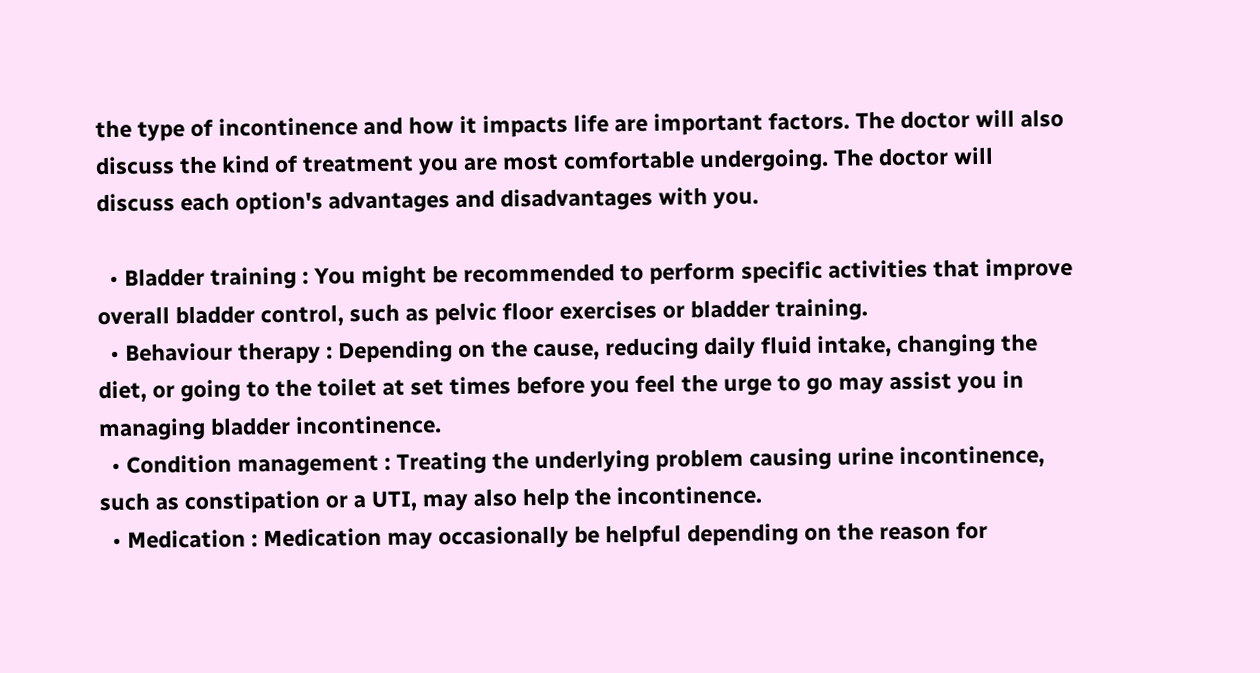the type of incontinence and how it impacts life are important factors. The doctor will also discuss the kind of treatment you are most comfortable undergoing. The doctor will discuss each option's advantages and disadvantages with you.

  • Bladder training : You might be recommended to perform specific activities that improve overall bladder control, such as pelvic floor exercises or bladder training.
  • Behaviour therapy : Depending on the cause, reducing daily fluid intake, changing the diet, or going to the toilet at set times before you feel the urge to go may assist you in managing bladder incontinence.
  • Condition management : Treating the underlying problem causing urine incontinence, such as constipation or a UTI, may also help the incontinence.
  • Medication : Medication may occasionally be helpful depending on the reason for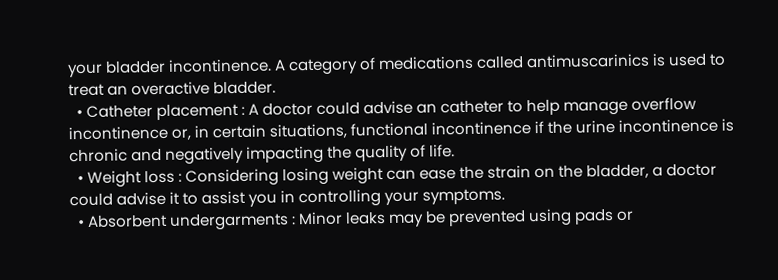your bladder incontinence. A category of medications called antimuscarinics is used to treat an overactive bladder.
  • Catheter placement : A doctor could advise an catheter to help manage overflow incontinence or, in certain situations, functional incontinence if the urine incontinence is chronic and negatively impacting the quality of life.
  • Weight loss : Considering losing weight can ease the strain on the bladder, a doctor could advise it to assist you in controlling your symptoms.
  • Absorbent undergarments : Minor leaks may be prevented using pads or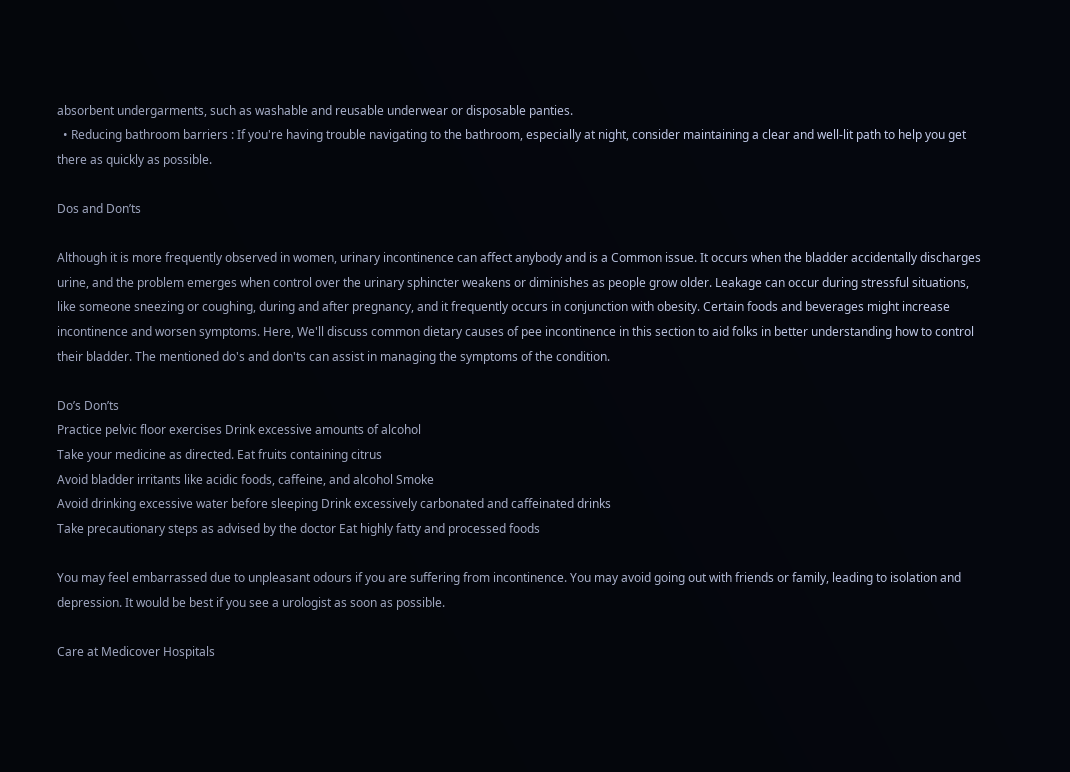absorbent undergarments, such as washable and reusable underwear or disposable panties.
  • Reducing bathroom barriers : If you're having trouble navigating to the bathroom, especially at night, consider maintaining a clear and well-lit path to help you get there as quickly as possible.

Dos and Don’ts

Although it is more frequently observed in women, urinary incontinence can affect anybody and is a Common issue. It occurs when the bladder accidentally discharges urine, and the problem emerges when control over the urinary sphincter weakens or diminishes as people grow older. Leakage can occur during stressful situations, like someone sneezing or coughing, during and after pregnancy, and it frequently occurs in conjunction with obesity. Certain foods and beverages might increase incontinence and worsen symptoms. Here, We'll discuss common dietary causes of pee incontinence in this section to aid folks in better understanding how to control their bladder. The mentioned do's and don'ts can assist in managing the symptoms of the condition.

Do’s Don’ts
Practice pelvic floor exercises Drink excessive amounts of alcohol
Take your medicine as directed. Eat fruits containing citrus
Avoid bladder irritants like acidic foods, caffeine, and alcohol Smoke
Avoid drinking excessive water before sleeping Drink excessively carbonated and caffeinated drinks
Take precautionary steps as advised by the doctor Eat highly fatty and processed foods

You may feel embarrassed due to unpleasant odours if you are suffering from incontinence. You may avoid going out with friends or family, leading to isolation and depression. It would be best if you see a urologist as soon as possible.

Care at Medicover Hospitals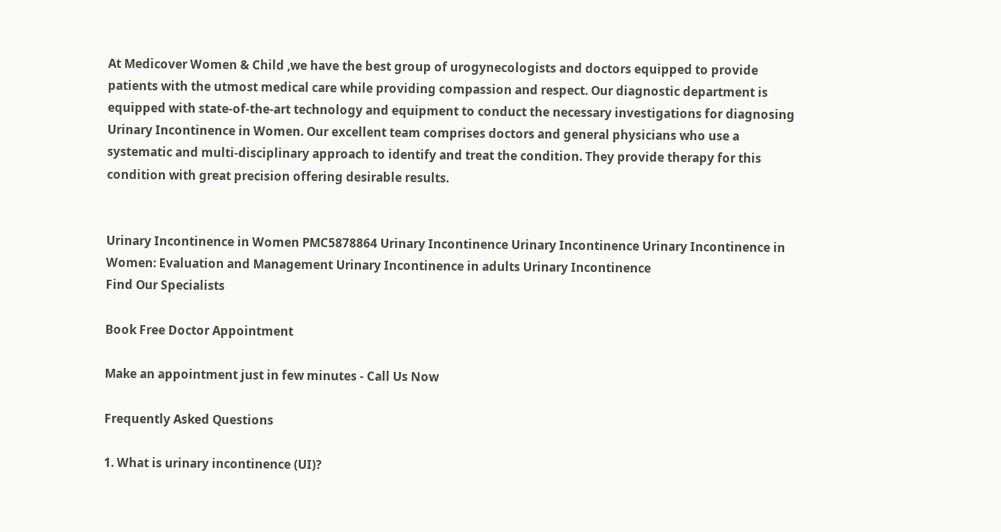At Medicover Women & Child ,we have the best group of urogynecologists and doctors equipped to provide patients with the utmost medical care while providing compassion and respect. Our diagnostic department is equipped with state-of-the-art technology and equipment to conduct the necessary investigations for diagnosing Urinary Incontinence in Women. Our excellent team comprises doctors and general physicians who use a systematic and multi-disciplinary approach to identify and treat the condition. They provide therapy for this condition with great precision offering desirable results.


Urinary Incontinence in Women PMC5878864 Urinary Incontinence Urinary Incontinence Urinary Incontinence in Women: Evaluation and Management Urinary Incontinence in adults Urinary Incontinence
Find Our Specialists

Book Free Doctor Appointment

Make an appointment just in few minutes - Call Us Now

Frequently Asked Questions

1. What is urinary incontinence (UI)?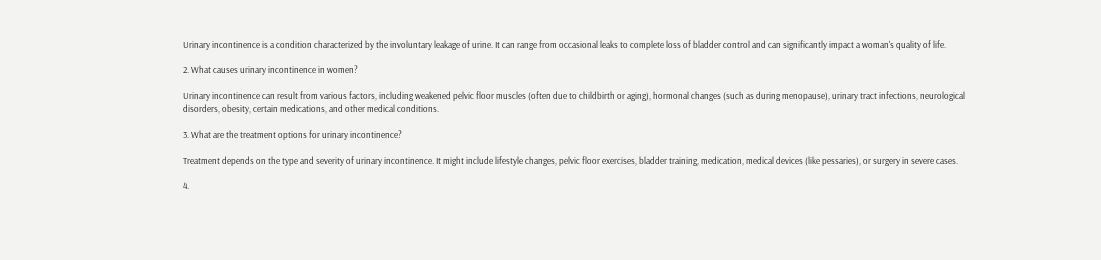Urinary incontinence is a condition characterized by the involuntary leakage of urine. It can range from occasional leaks to complete loss of bladder control and can significantly impact a woman's quality of life.

2. What causes urinary incontinence in women?

Urinary incontinence can result from various factors, including weakened pelvic floor muscles (often due to childbirth or aging), hormonal changes (such as during menopause), urinary tract infections, neurological disorders, obesity, certain medications, and other medical conditions.

3. What are the treatment options for urinary incontinence?

Treatment depends on the type and severity of urinary incontinence. It might include lifestyle changes, pelvic floor exercises, bladder training, medication, medical devices (like pessaries), or surgery in severe cases.

4.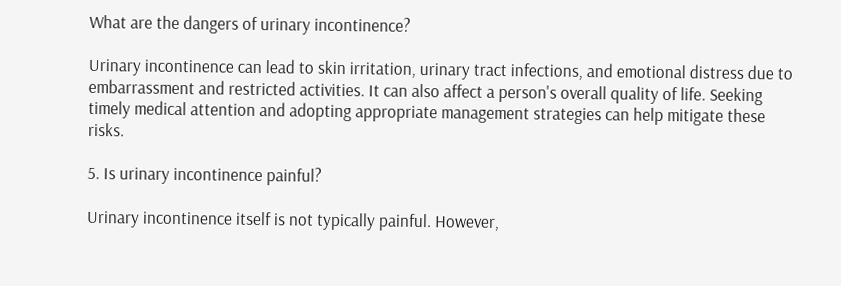What are the dangers of urinary incontinence?

Urinary incontinence can lead to skin irritation, urinary tract infections, and emotional distress due to embarrassment and restricted activities. It can also affect a person's overall quality of life. Seeking timely medical attention and adopting appropriate management strategies can help mitigate these risks.

5. Is urinary incontinence painful?

Urinary incontinence itself is not typically painful. However,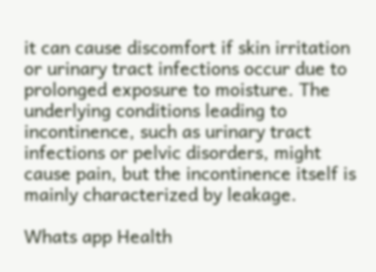it can cause discomfort if skin irritation or urinary tract infections occur due to prolonged exposure to moisture. The underlying conditions leading to incontinence, such as urinary tract infections or pelvic disorders, might cause pain, but the incontinence itself is mainly characterized by leakage.

Whats app Health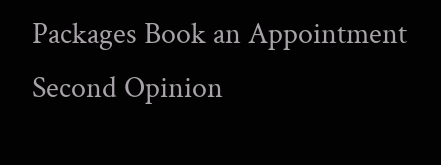Packages Book an Appointment Second Opinion